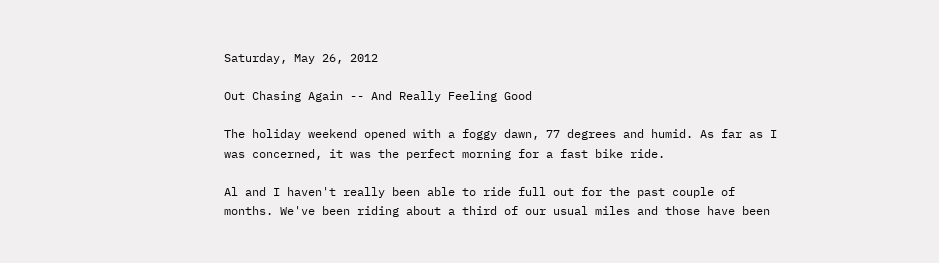Saturday, May 26, 2012

Out Chasing Again -- And Really Feeling Good

The holiday weekend opened with a foggy dawn, 77 degrees and humid. As far as I was concerned, it was the perfect morning for a fast bike ride.

Al and I haven't really been able to ride full out for the past couple of months. We've been riding about a third of our usual miles and those have been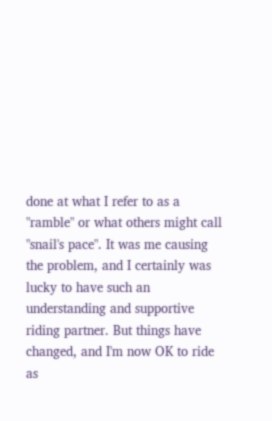done at what I refer to as a "ramble" or what others might call "snail's pace". It was me causing the problem, and I certainly was lucky to have such an understanding and supportive riding partner. But things have changed, and I'm now OK to ride as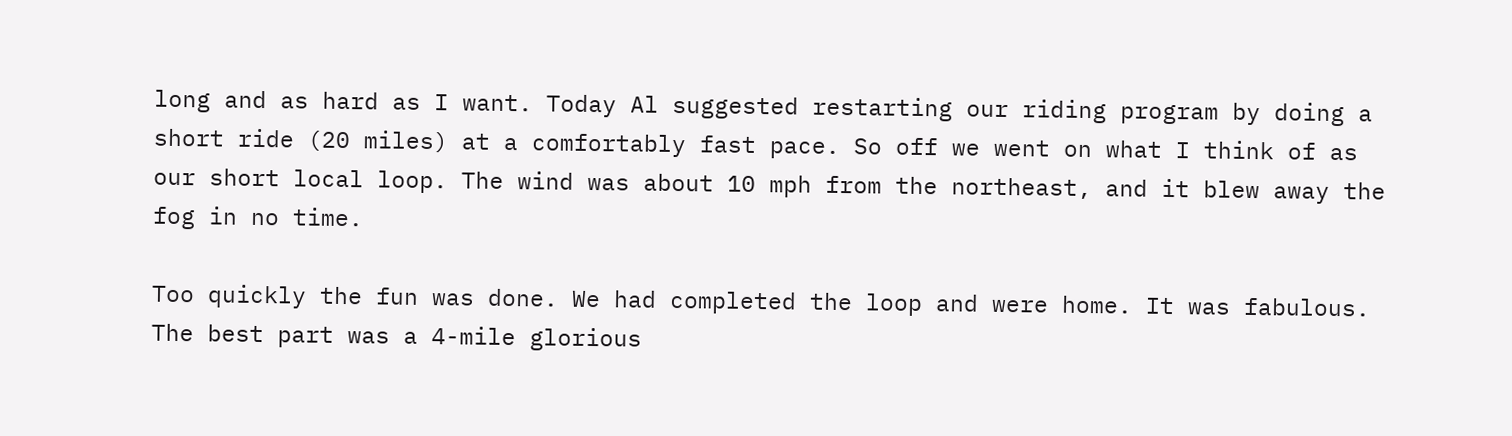long and as hard as I want. Today Al suggested restarting our riding program by doing a short ride (20 miles) at a comfortably fast pace. So off we went on what I think of as our short local loop. The wind was about 10 mph from the northeast, and it blew away the fog in no time.

Too quickly the fun was done. We had completed the loop and were home. It was fabulous. The best part was a 4-mile glorious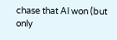chase that Al won (but only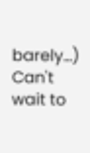barely...) Can't wait to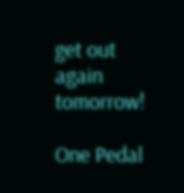get out again tomorrow!

One Pedal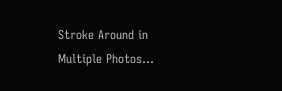Stroke Around in Multiple Photos...